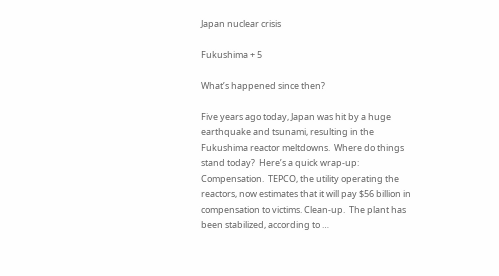Japan nuclear crisis

Fukushima + 5

What’s happened since then?

Five years ago today, Japan was hit by a huge earthquake and tsunami, resulting in the Fukushima reactor meltdowns.  Where do things stand today?  Here’s a quick wrap-up: Compensation.  TEPCO, the utility operating the reactors, now estimates that it will pay $56 billion in compensation to victims. Clean-up.  The plant has been stabilized, according to …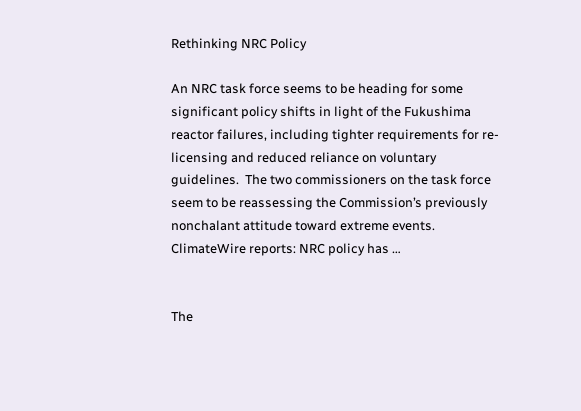Rethinking NRC Policy

An NRC task force seems to be heading for some significant policy shifts in light of the Fukushima reactor failures, including tighter requirements for re-licensing and reduced reliance on voluntary guidelines.  The two commissioners on the task force seem to be reassessing the Commission’s previously nonchalant attitude toward extreme events.  ClimateWire reports: NRC policy has …


The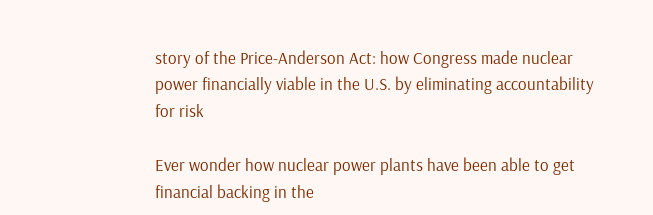story of the Price-Anderson Act: how Congress made nuclear power financially viable in the U.S. by eliminating accountability for risk

Ever wonder how nuclear power plants have been able to get financial backing in the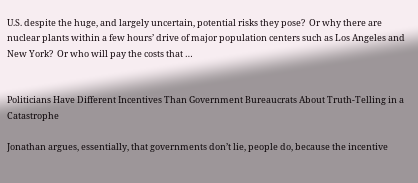U.S. despite the huge, and largely uncertain, potential risks they pose?  Or why there are nuclear plants within a few hours’ drive of major population centers such as Los Angeles and New York?  Or who will pay the costs that …


Politicians Have Different Incentives Than Government Bureaucrats About Truth-Telling in a Catastrophe

Jonathan argues, essentially, that governments don’t lie, people do, because the incentive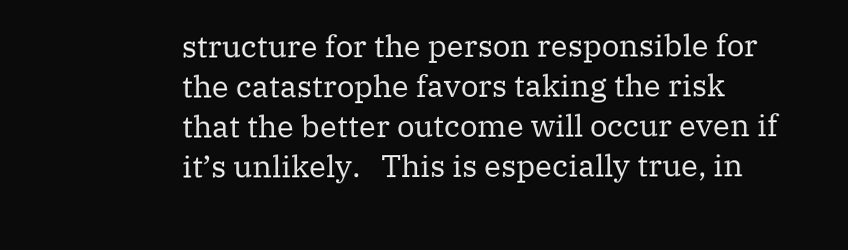structure for the person responsible for the catastrophe favors taking the risk that the better outcome will occur even if it’s unlikely.   This is especially true, in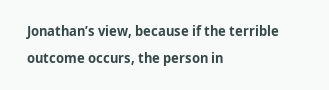Jonathan’s view, because if the terrible outcome occurs, the person in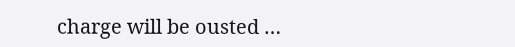charge will be ousted …